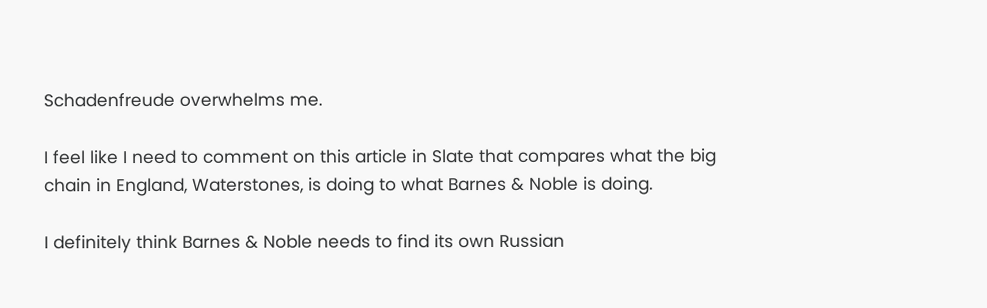Schadenfreude overwhelms me.

I feel like I need to comment on this article in Slate that compares what the big chain in England, Waterstones, is doing to what Barnes & Noble is doing.

I definitely think Barnes & Noble needs to find its own Russian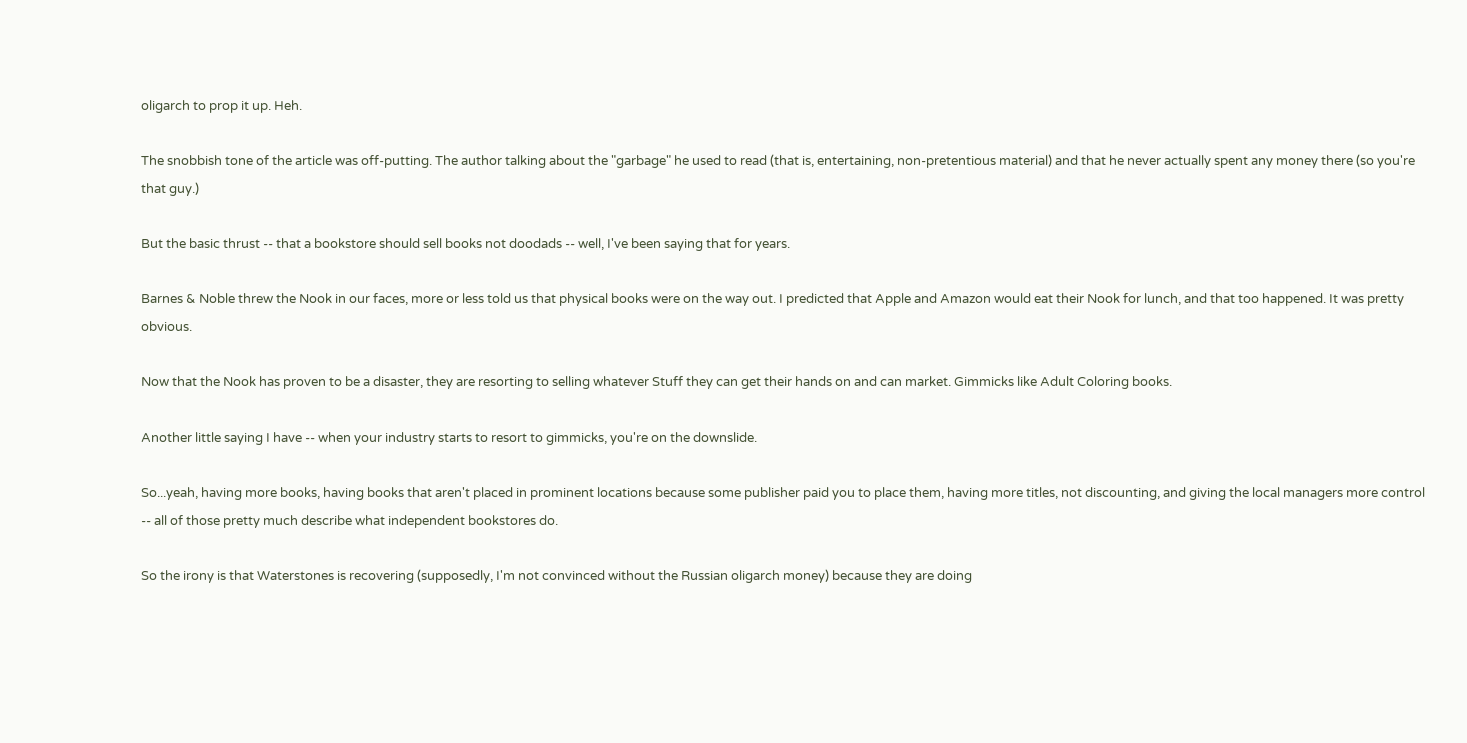oligarch to prop it up. Heh.

The snobbish tone of the article was off-putting. The author talking about the "garbage" he used to read (that is, entertaining, non-pretentious material) and that he never actually spent any money there (so you're that guy.)

But the basic thrust -- that a bookstore should sell books not doodads -- well, I've been saying that for years.

Barnes & Noble threw the Nook in our faces, more or less told us that physical books were on the way out. I predicted that Apple and Amazon would eat their Nook for lunch, and that too happened. It was pretty obvious.

Now that the Nook has proven to be a disaster, they are resorting to selling whatever Stuff they can get their hands on and can market. Gimmicks like Adult Coloring books.

Another little saying I have -- when your industry starts to resort to gimmicks, you're on the downslide.

So...yeah, having more books, having books that aren't placed in prominent locations because some publisher paid you to place them, having more titles, not discounting, and giving the local managers more control -- all of those pretty much describe what independent bookstores do.

So the irony is that Waterstones is recovering (supposedly, I'm not convinced without the Russian oligarch money) because they are doing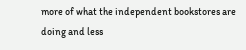more of what the independent bookstores are doing and less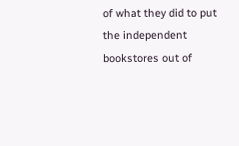of what they did to put the independent bookstores out of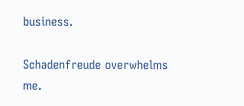business.

Schadenfreude overwhelms me.